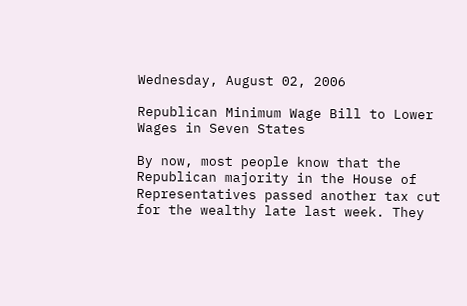Wednesday, August 02, 2006

Republican Minimum Wage Bill to Lower Wages in Seven States

By now, most people know that the Republican majority in the House of Representatives passed another tax cut for the wealthy late last week. They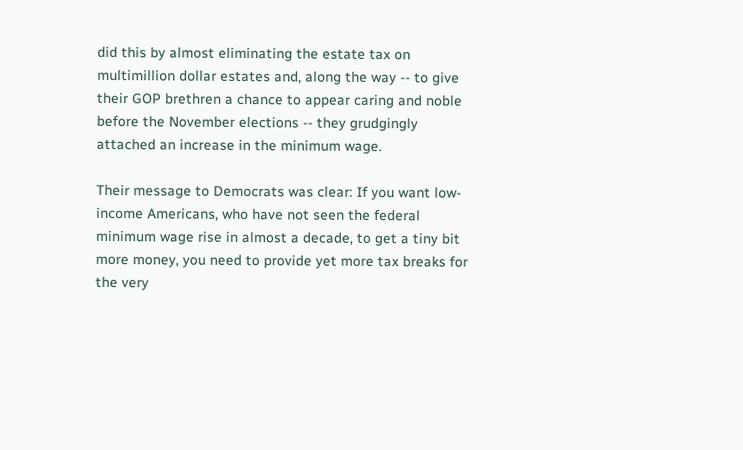did this by almost eliminating the estate tax on multimillion dollar estates and, along the way -- to give their GOP brethren a chance to appear caring and noble before the November elections -- they grudgingly attached an increase in the minimum wage.

Their message to Democrats was clear: If you want low-income Americans, who have not seen the federal minimum wage rise in almost a decade, to get a tiny bit more money, you need to provide yet more tax breaks for the very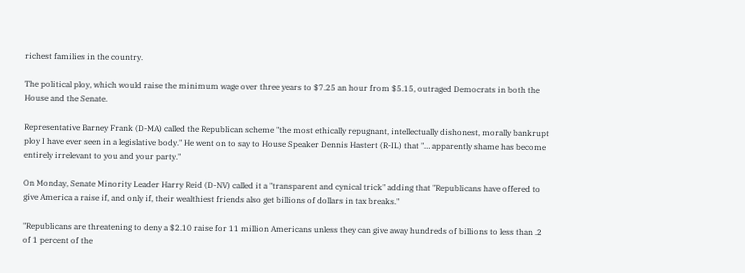richest families in the country.

The political ploy, which would raise the minimum wage over three years to $7.25 an hour from $5.15, outraged Democrats in both the House and the Senate.

Representative Barney Frank (D-MA) called the Republican scheme "the most ethically repugnant, intellectually dishonest, morally bankrupt ploy I have ever seen in a legislative body." He went on to say to House Speaker Dennis Hastert (R-IL) that "… apparently shame has become entirely irrelevant to you and your party."

On Monday, Senate Minority Leader Harry Reid (D-NV) called it a "transparent and cynical trick" adding that "Republicans have offered to give America a raise if, and only if, their wealthiest friends also get billions of dollars in tax breaks."

"Republicans are threatening to deny a $2.10 raise for 11 million Americans unless they can give away hundreds of billions to less than .2 of 1 percent of the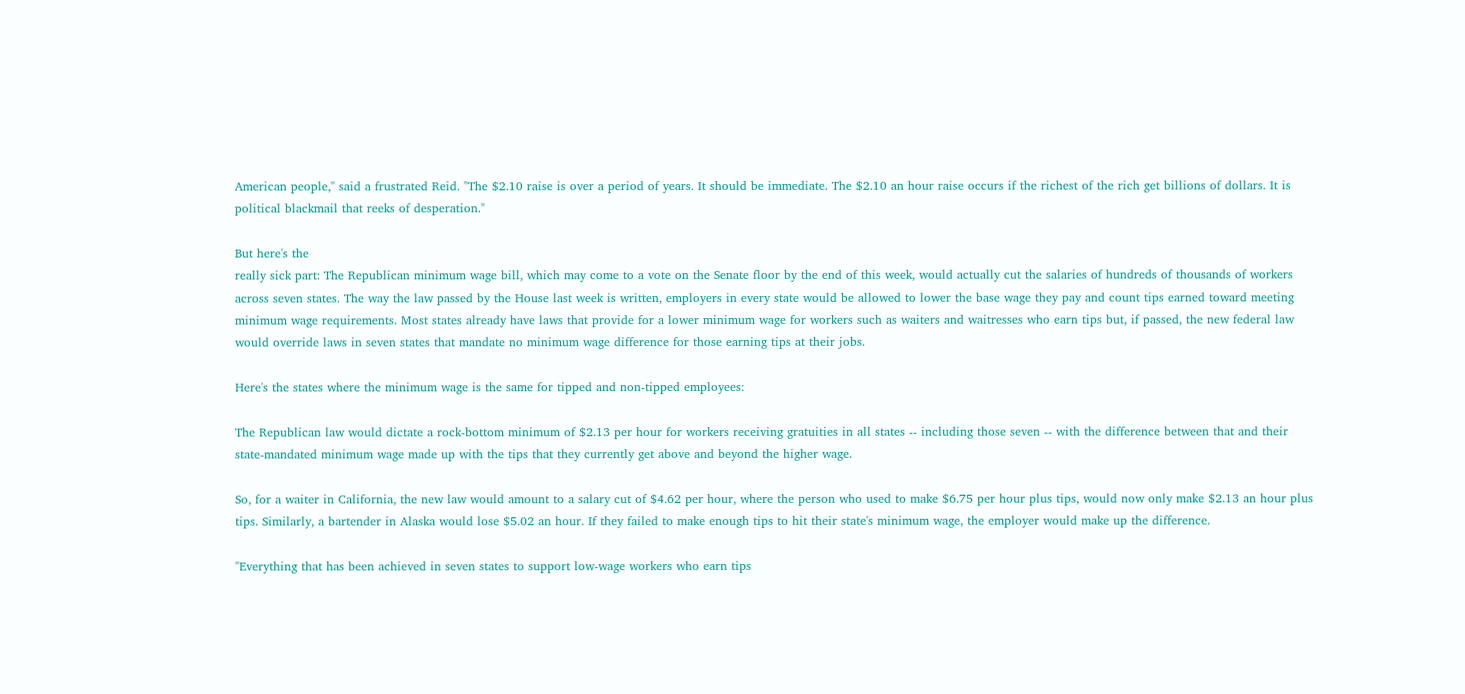American people," said a frustrated Reid. "The $2.10 raise is over a period of years. It should be immediate. The $2.10 an hour raise occurs if the richest of the rich get billions of dollars. It is political blackmail that reeks of desperation."

But here's the
really sick part: The Republican minimum wage bill, which may come to a vote on the Senate floor by the end of this week, would actually cut the salaries of hundreds of thousands of workers across seven states. The way the law passed by the House last week is written, employers in every state would be allowed to lower the base wage they pay and count tips earned toward meeting minimum wage requirements. Most states already have laws that provide for a lower minimum wage for workers such as waiters and waitresses who earn tips but, if passed, the new federal law would override laws in seven states that mandate no minimum wage difference for those earning tips at their jobs.

Here's the states where the minimum wage is the same for tipped and non-tipped employees:

The Republican law would dictate a rock-bottom minimum of $2.13 per hour for workers receiving gratuities in all states -- including those seven -- with the difference between that and their state-mandated minimum wage made up with the tips that they currently get above and beyond the higher wage.

So, for a waiter in California, the new law would amount to a salary cut of $4.62 per hour, where the person who used to make $6.75 per hour plus tips, would now only make $2.13 an hour plus tips. Similarly, a bartender in Alaska would lose $5.02 an hour. If they failed to make enough tips to hit their state's minimum wage, the employer would make up the difference.

"Everything that has been achieved in seven states to support low-wage workers who earn tips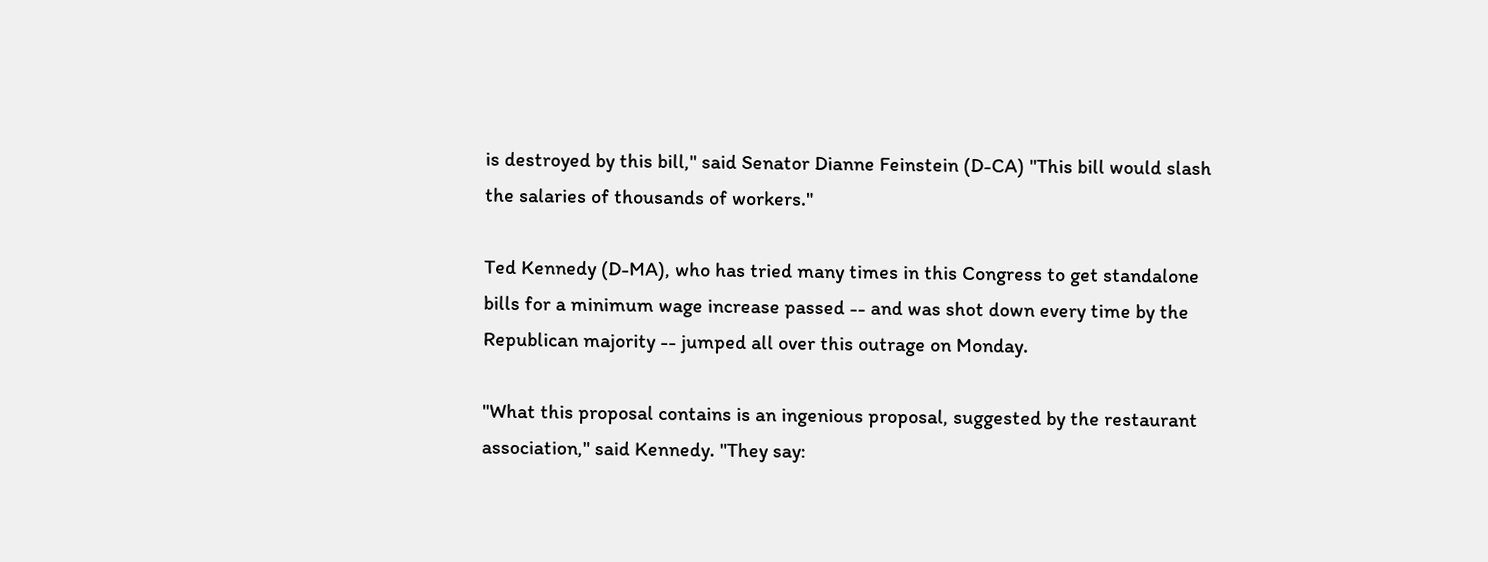is destroyed by this bill," said Senator Dianne Feinstein (D-CA) "This bill would slash the salaries of thousands of workers."

Ted Kennedy (D-MA), who has tried many times in this Congress to get standalone bills for a minimum wage increase passed -- and was shot down every time by the Republican majority -- jumped all over this outrage on Monday.

"What this proposal contains is an ingenious proposal, suggested by the restaurant association," said Kennedy. "They say: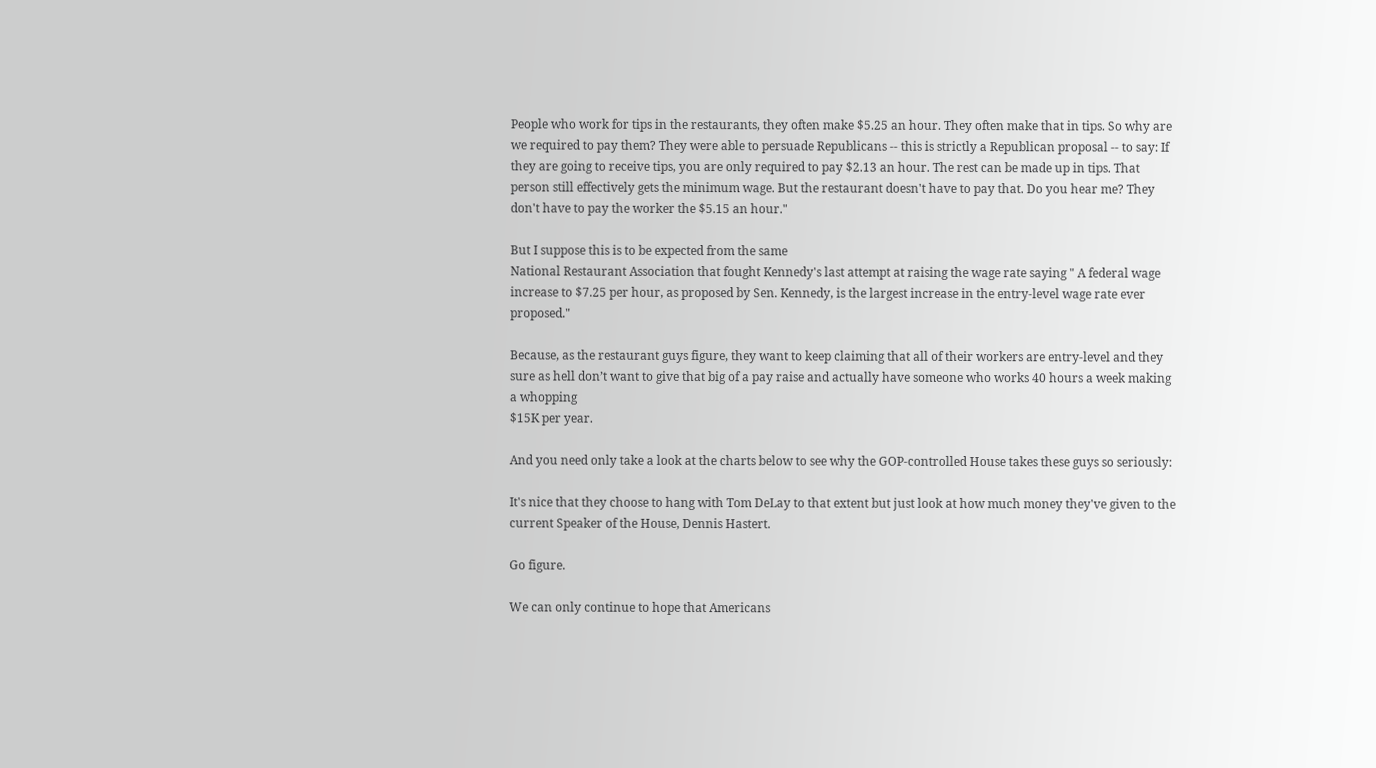People who work for tips in the restaurants, they often make $5.25 an hour. They often make that in tips. So why are we required to pay them? They were able to persuade Republicans -- this is strictly a Republican proposal -- to say: If they are going to receive tips, you are only required to pay $2.13 an hour. The rest can be made up in tips. That person still effectively gets the minimum wage. But the restaurant doesn't have to pay that. Do you hear me? They don't have to pay the worker the $5.15 an hour."

But I suppose this is to be expected from the same
National Restaurant Association that fought Kennedy's last attempt at raising the wage rate saying " A federal wage increase to $7.25 per hour, as proposed by Sen. Kennedy, is the largest increase in the entry-level wage rate ever proposed."

Because, as the restaurant guys figure, they want to keep claiming that all of their workers are entry-level and they sure as hell don’t want to give that big of a pay raise and actually have someone who works 40 hours a week making a whopping
$15K per year.

And you need only take a look at the charts below to see why the GOP-controlled House takes these guys so seriously:

It's nice that they choose to hang with Tom DeLay to that extent but just look at how much money they've given to the current Speaker of the House, Dennis Hastert.

Go figure.

We can only continue to hope that Americans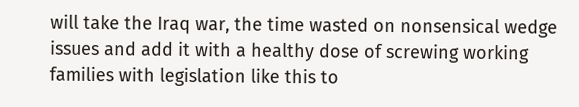will take the Iraq war, the time wasted on nonsensical wedge issues and add it with a healthy dose of screwing working families with legislation like this to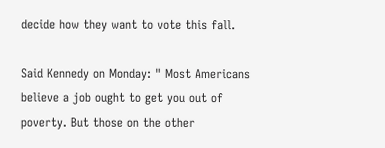decide how they want to vote this fall.

Said Kennedy on Monday: " Most Americans believe a job ought to get you out of poverty. But those on the other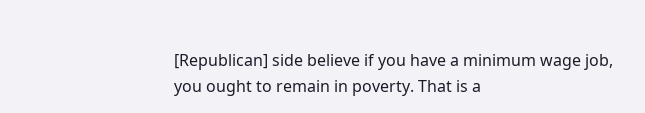[Republican] side believe if you have a minimum wage job, you ought to remain in poverty. That is a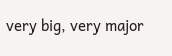very big, very major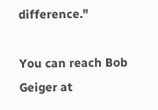difference."

You can reach Bob Geiger at